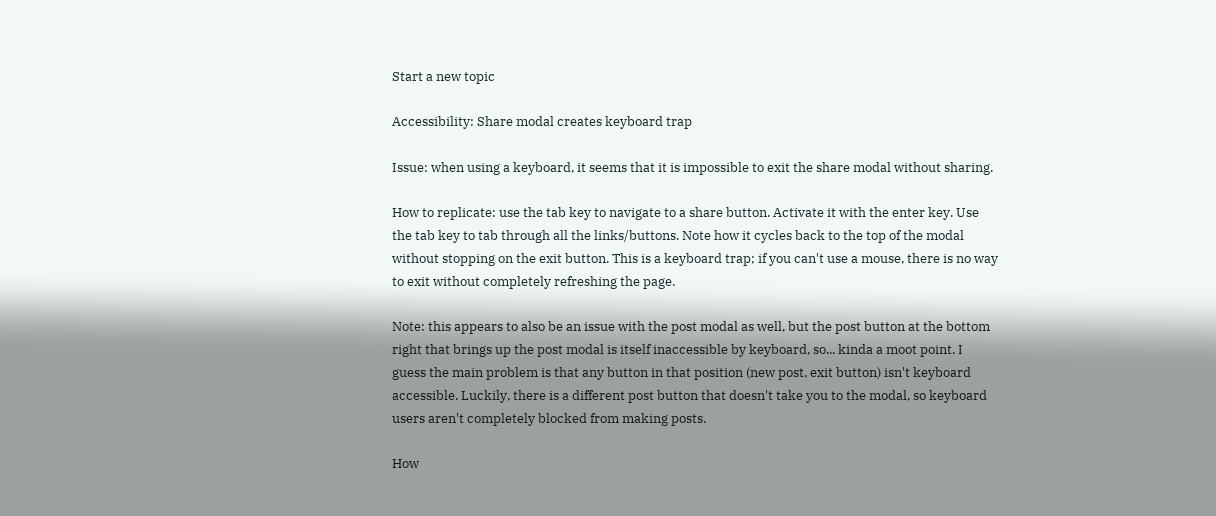Start a new topic

Accessibility: Share modal creates keyboard trap

Issue: when using a keyboard, it seems that it is impossible to exit the share modal without sharing.

How to replicate: use the tab key to navigate to a share button. Activate it with the enter key. Use the tab key to tab through all the links/buttons. Note how it cycles back to the top of the modal without stopping on the exit button. This is a keyboard trap; if you can't use a mouse, there is no way to exit without completely refreshing the page.

Note: this appears to also be an issue with the post modal as well, but the post button at the bottom right that brings up the post modal is itself inaccessible by keyboard, so... kinda a moot point. I guess the main problem is that any button in that position (new post, exit button) isn't keyboard accessible. Luckily, there is a different post button that doesn't take you to the modal, so keyboard users aren't completely blocked from making posts.

How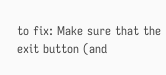to fix: Make sure that the exit button (and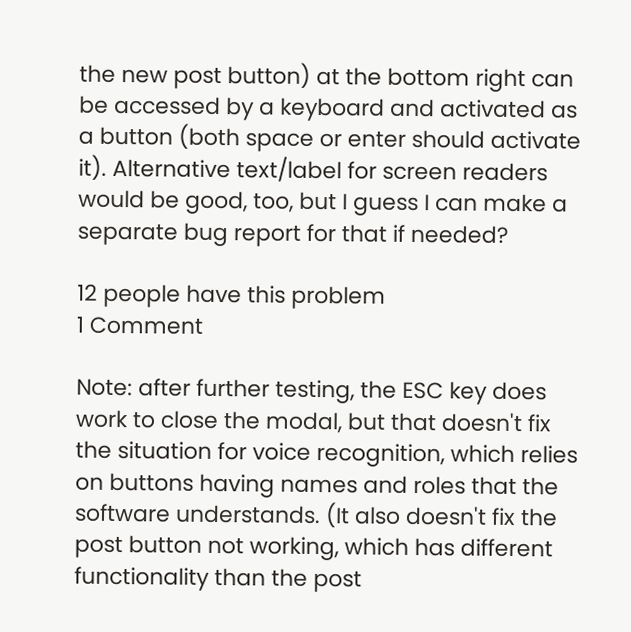the new post button) at the bottom right can be accessed by a keyboard and activated as a button (both space or enter should activate it). Alternative text/label for screen readers would be good, too, but I guess I can make a separate bug report for that if needed?

12 people have this problem
1 Comment

Note: after further testing, the ESC key does work to close the modal, but that doesn't fix the situation for voice recognition, which relies on buttons having names and roles that the software understands. (It also doesn't fix the post button not working, which has different functionality than the post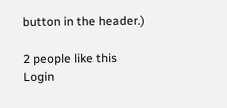button in the header.)

2 people like this
Login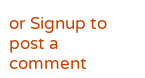or Signup to post a comment